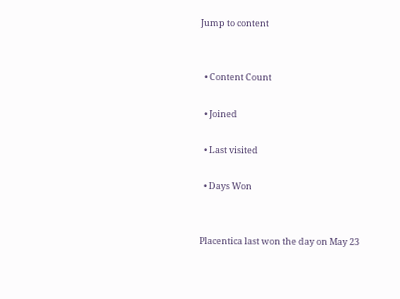Jump to content


  • Content Count

  • Joined

  • Last visited

  • Days Won


Placentica last won the day on May 23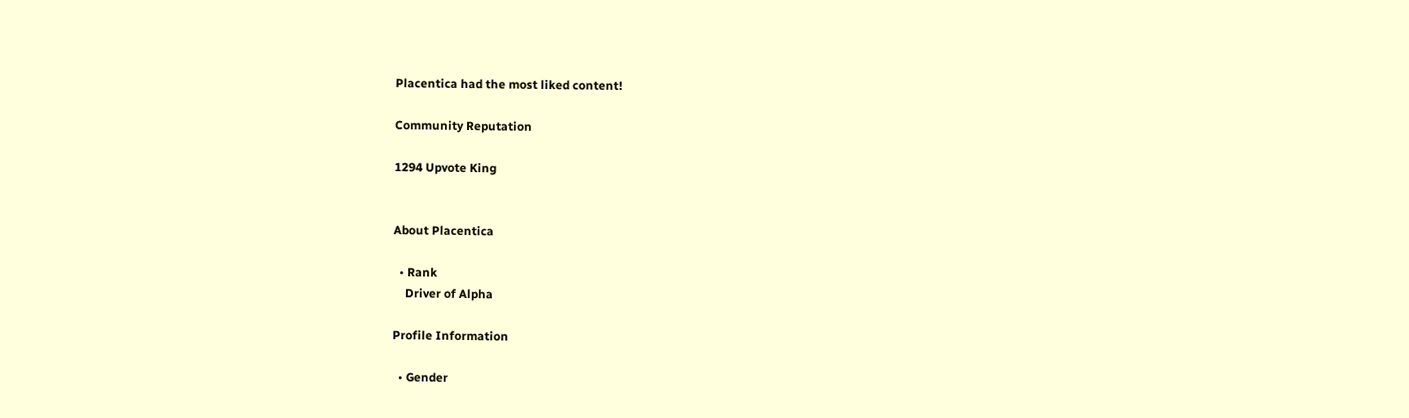Placentica had the most liked content!

Community Reputation

1294 Upvote King


About Placentica

  • Rank
    Driver of Alpha

Profile Information

  • Gender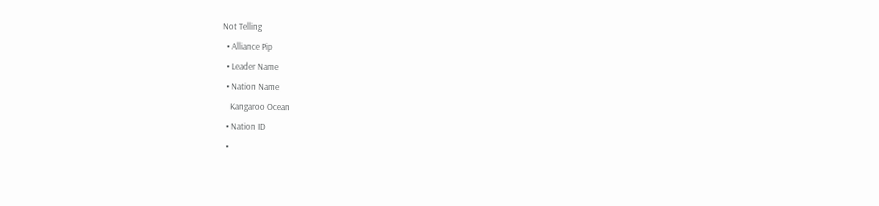Not Telling
  • Alliance Pip
  • Leader Name
  • Nation Name
    Kangaroo Ocean
  • Nation ID
  •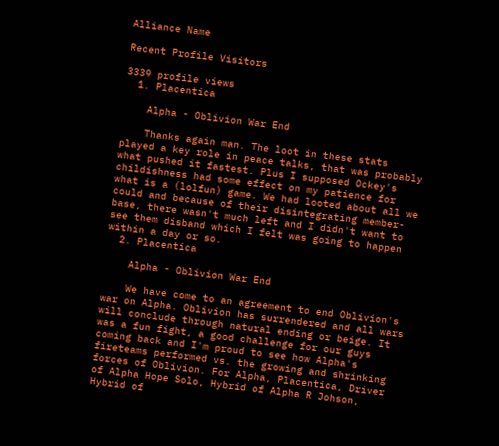Alliance Name

Recent Profile Visitors

3339 profile views
  1. Placentica

    Alpha - Oblivion War End

    Thanks again man. The loot in these stats played a key role in peace talks, that was probably what pushed it fastest. Plus I supposed Ockey's childishness had some effect on my patience for what is a (lolfun) game. We had looted about all we could and because of their disintegrating member-base, there wasn't much left and I didn't want to see them disband which I felt was going to happen within a day or so.
  2. Placentica

    Alpha - Oblivion War End

    We have come to an agreement to end Oblivion's war on Alpha. Oblivion has surrendered and all wars will conclude through natural ending or beige. It was a fun fight, a good challenge for our guys coming back and I'm proud to see how Alpha's fireteams performed vs. the growing and shrinking forces of Oblivion. For Alpha, Placentica, Driver of Alpha Hope Solo, Hybrid of Alpha R Johson, Hybrid of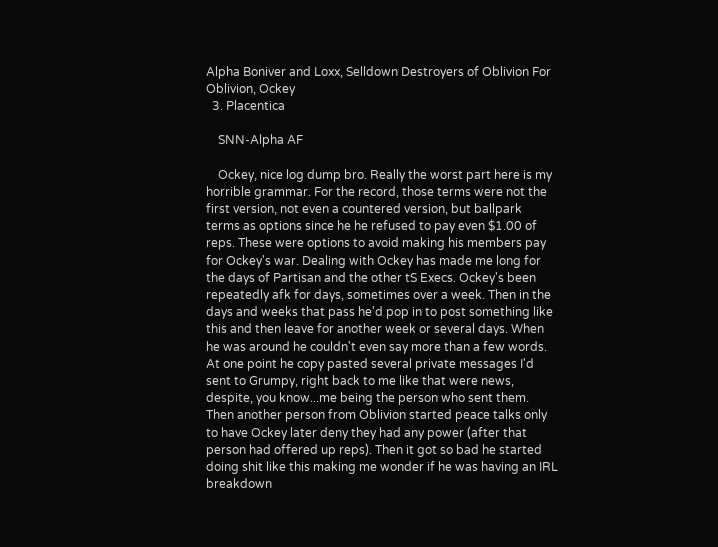Alpha Boniver and Loxx, Selldown Destroyers of Oblivion For Oblivion, Ockey
  3. Placentica

    SNN-Alpha AF

    Ockey, nice log dump bro. Really the worst part here is my horrible grammar. For the record, those terms were not the first version, not even a countered version, but ballpark terms as options since he he refused to pay even $1.00 of reps. These were options to avoid making his members pay for Ockey's war. Dealing with Ockey has made me long for the days of Partisan and the other tS Execs. Ockey's been repeatedly afk for days, sometimes over a week. Then in the days and weeks that pass he'd pop in to post something like this and then leave for another week or several days. When he was around he couldn't even say more than a few words. At one point he copy pasted several private messages I'd sent to Grumpy, right back to me like that were news, despite, you know...me being the person who sent them. Then another person from Oblivion started peace talks only to have Ockey later deny they had any power (after that person had offered up reps). Then it got so bad he started doing shit like this making me wonder if he was having an IRL breakdown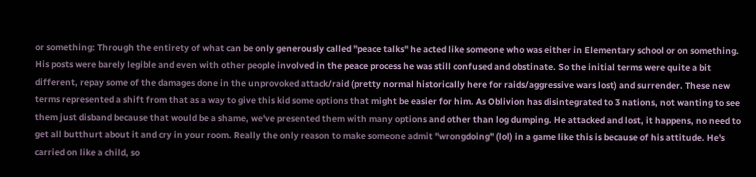or something: Through the entirety of what can be only generously called "peace talks" he acted like someone who was either in Elementary school or on something. His posts were barely legible and even with other people involved in the peace process he was still confused and obstinate. So the initial terms were quite a bit different, repay some of the damages done in the unprovoked attack/raid (pretty normal historically here for raids/aggressive wars lost) and surrender. These new terms represented a shift from that as a way to give this kid some options that might be easier for him. As Oblivion has disintegrated to 3 nations, not wanting to see them just disband because that would be a shame, we've presented them with many options and other than log dumping. He attacked and lost, it happens, no need to get all butthurt about it and cry in your room. Really the only reason to make someone admit "wrongdoing" (lol) in a game like this is because of his attitude. He's carried on like a child, so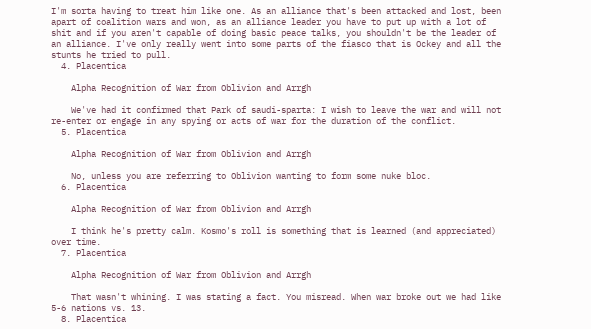I'm sorta having to treat him like one. As an alliance that's been attacked and lost, been apart of coalition wars and won, as an alliance leader you have to put up with a lot of shit and if you aren't capable of doing basic peace talks, you shouldn't be the leader of an alliance. I've only really went into some parts of the fiasco that is Ockey and all the stunts he tried to pull.
  4. Placentica

    Alpha Recognition of War from Oblivion and Arrgh

    We've had it confirmed that Park of saudi-sparta: I wish to leave the war and will not re-enter or engage in any spying or acts of war for the duration of the conflict.
  5. Placentica

    Alpha Recognition of War from Oblivion and Arrgh

    No, unless you are referring to Oblivion wanting to form some nuke bloc.
  6. Placentica

    Alpha Recognition of War from Oblivion and Arrgh

    I think he's pretty calm. Kosmo's roll is something that is learned (and appreciated) over time.
  7. Placentica

    Alpha Recognition of War from Oblivion and Arrgh

    That wasn't whining. I was stating a fact. You misread. When war broke out we had like 5-6 nations vs. 13.
  8. Placentica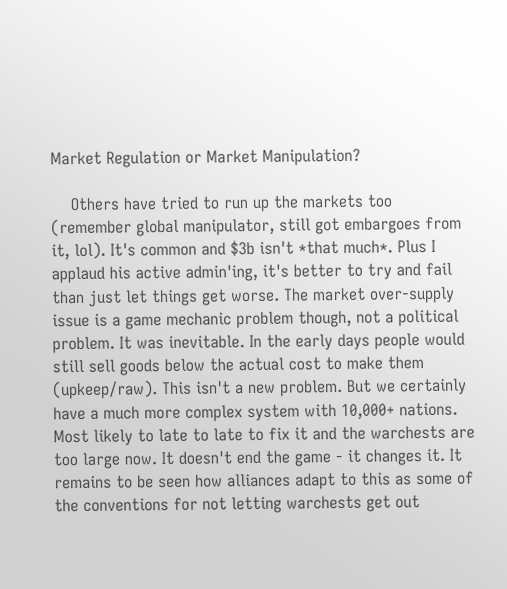Market Regulation or Market Manipulation?

    Others have tried to run up the markets too (remember global manipulator, still got embargoes from it, lol). It's common and $3b isn't *that much*. Plus I applaud his active admin'ing, it's better to try and fail than just let things get worse. The market over-supply issue is a game mechanic problem though, not a political problem. It was inevitable. In the early days people would still sell goods below the actual cost to make them (upkeep/raw). This isn't a new problem. But we certainly have a much more complex system with 10,000+ nations. Most likely to late to late to fix it and the warchests are too large now. It doesn't end the game - it changes it. It remains to be seen how alliances adapt to this as some of the conventions for not letting warchests get out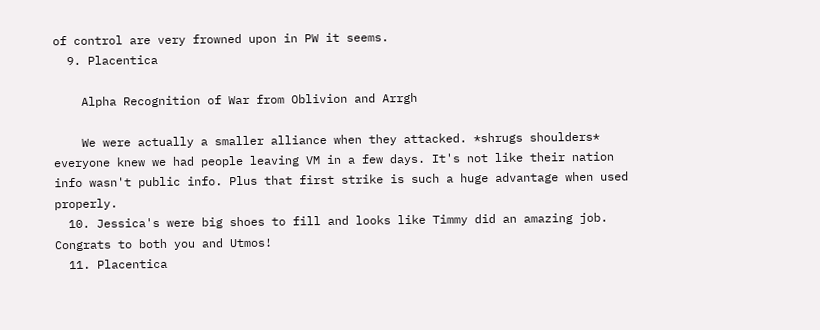of control are very frowned upon in PW it seems.
  9. Placentica

    Alpha Recognition of War from Oblivion and Arrgh

    We were actually a smaller alliance when they attacked. *shrugs shoulders* everyone knew we had people leaving VM in a few days. It's not like their nation info wasn't public info. Plus that first strike is such a huge advantage when used properly.
  10. Jessica's were big shoes to fill and looks like Timmy did an amazing job. Congrats to both you and Utmos!
  11. Placentica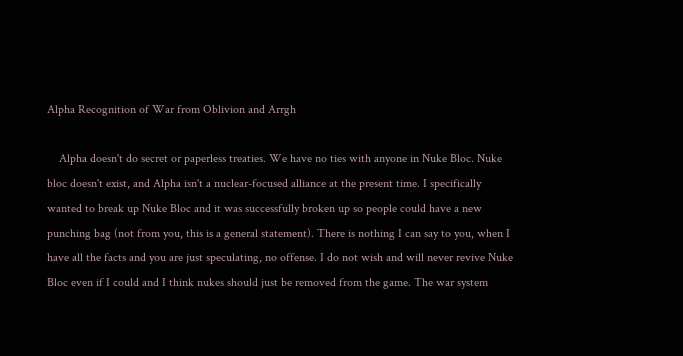Alpha Recognition of War from Oblivion and Arrgh

    Alpha doesn't do secret or paperless treaties. We have no ties with anyone in Nuke Bloc. Nuke bloc doesn't exist, and Alpha isn't a nuclear-focused alliance at the present time. I specifically wanted to break up Nuke Bloc and it was successfully broken up so people could have a new punching bag (not from you, this is a general statement). There is nothing I can say to you, when I have all the facts and you are just speculating, no offense. I do not wish and will never revive Nuke Bloc even if I could and I think nukes should just be removed from the game. The war system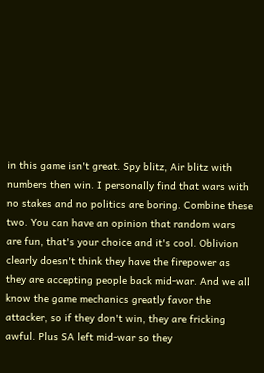in this game isn't great. Spy blitz, Air blitz with numbers then win. I personally find that wars with no stakes and no politics are boring. Combine these two. You can have an opinion that random wars are fun, that's your choice and it's cool. Oblivion clearly doesn't think they have the firepower as they are accepting people back mid-war. And we all know the game mechanics greatly favor the attacker, so if they don't win, they are fricking awful. Plus SA left mid-war so they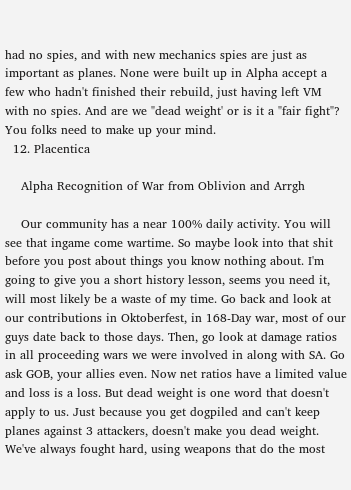had no spies, and with new mechanics spies are just as important as planes. None were built up in Alpha accept a few who hadn't finished their rebuild, just having left VM with no spies. And are we "dead weight' or is it a "fair fight"? You folks need to make up your mind.
  12. Placentica

    Alpha Recognition of War from Oblivion and Arrgh

    Our community has a near 100% daily activity. You will see that ingame come wartime. So maybe look into that shit before you post about things you know nothing about. I'm going to give you a short history lesson, seems you need it, will most likely be a waste of my time. Go back and look at our contributions in Oktoberfest, in 168-Day war, most of our guys date back to those days. Then, go look at damage ratios in all proceeding wars we were involved in along with SA. Go ask GOB, your allies even. Now net ratios have a limited value and loss is a loss. But dead weight is one word that doesn't apply to us. Just because you get dogpiled and can't keep planes against 3 attackers, doesn't make you dead weight. We've always fought hard, using weapons that do the most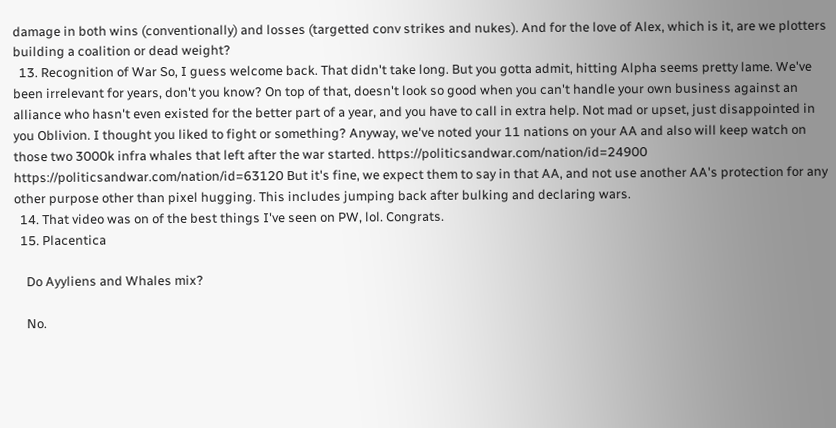damage in both wins (conventionally) and losses (targetted conv strikes and nukes). And for the love of Alex, which is it, are we plotters building a coalition or dead weight?
  13. Recognition of War So, I guess welcome back. That didn't take long. But you gotta admit, hitting Alpha seems pretty lame. We've been irrelevant for years, don't you know? On top of that, doesn't look so good when you can't handle your own business against an alliance who hasn't even existed for the better part of a year, and you have to call in extra help. Not mad or upset, just disappointed in you Oblivion. I thought you liked to fight or something? Anyway, we've noted your 11 nations on your AA and also will keep watch on those two 3000k infra whales that left after the war started. https://politicsandwar.com/nation/id=24900 https://politicsandwar.com/nation/id=63120 But it's fine, we expect them to say in that AA, and not use another AA's protection for any other purpose other than pixel hugging. This includes jumping back after bulking and declaring wars.
  14. That video was on of the best things I've seen on PW, lol. Congrats.
  15. Placentica

    Do Ayyliens and Whales mix?

    No.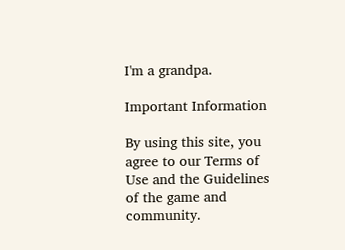I'm a grandpa.

Important Information

By using this site, you agree to our Terms of Use and the Guidelines of the game and community.